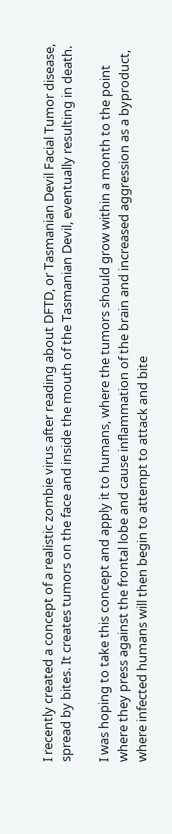I recently created a concept of a realistic zombie virus after reading about DFTD, or Tasmanian Devil Facial Tumor disease, spread by bites. It creates tumors on the face and inside the mouth of the Tasmanian Devil, eventually resulting in death.

I was hoping to take this concept and apply it to humans, where the tumors should grow within a month to the point where they press against the frontal lobe and cause inflammation of the brain and increased aggression as a byproduct, where infected humans will then begin to attempt to attack and bite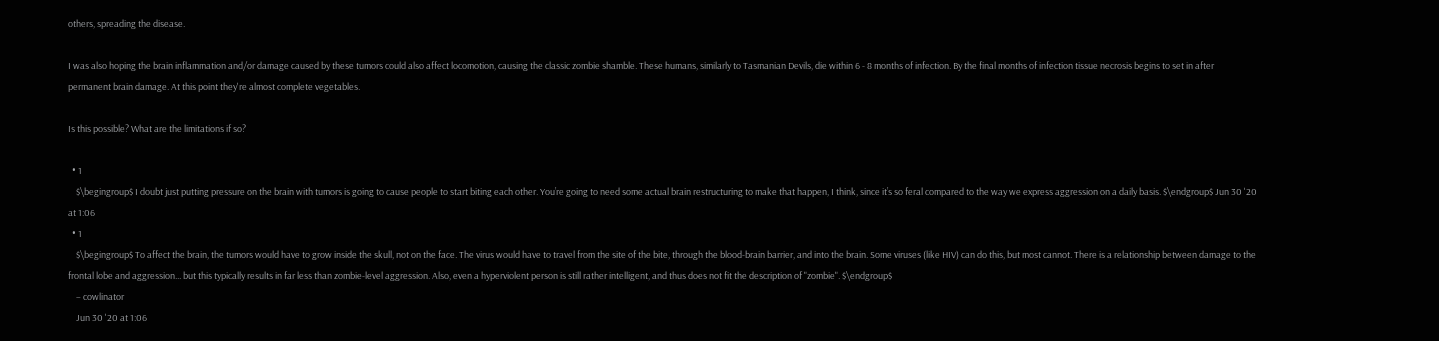others, spreading the disease.

I was also hoping the brain inflammation and/or damage caused by these tumors could also affect locomotion, causing the classic zombie shamble. These humans, similarly to Tasmanian Devils, die within 6 - 8 months of infection. By the final months of infection tissue necrosis begins to set in after permanent brain damage. At this point they're almost complete vegetables.

Is this possible? What are the limitations if so?

  • 1
    $\begingroup$ I doubt just putting pressure on the brain with tumors is going to cause people to start biting each other. You’re going to need some actual brain restructuring to make that happen, I think, since it’s so feral compared to the way we express aggression on a daily basis. $\endgroup$ Jun 30 '20 at 1:06
  • 1
    $\begingroup$ To affect the brain, the tumors would have to grow inside the skull, not on the face. The virus would have to travel from the site of the bite, through the blood-brain barrier, and into the brain. Some viruses (like HIV) can do this, but most cannot. There is a relationship between damage to the frontal lobe and aggression... but this typically results in far less than zombie-level aggression. Also, even a hyperviolent person is still rather intelligent, and thus does not fit the description of "zombie". $\endgroup$
    – cowlinator
    Jun 30 '20 at 1:06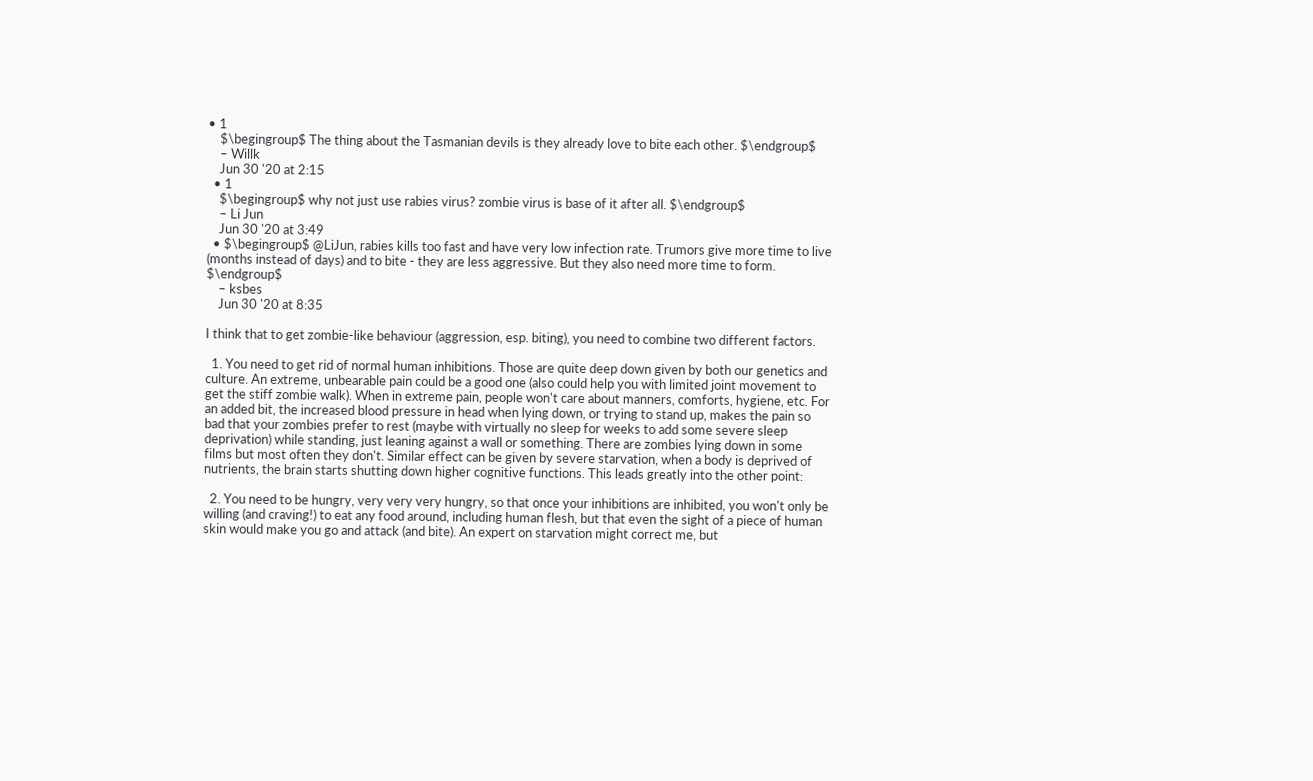• 1
    $\begingroup$ The thing about the Tasmanian devils is they already love to bite each other. $\endgroup$
    – Willk
    Jun 30 '20 at 2:15
  • 1
    $\begingroup$ why not just use rabies virus? zombie virus is base of it after all. $\endgroup$
    – Li Jun
    Jun 30 '20 at 3:49
  • $\begingroup$ @LiJun, rabies kills too fast and have very low infection rate. Trumors give more time to live (months instead of days) and to bite - they are less aggressive. But they also need more time to form. $\endgroup$
    – ksbes
    Jun 30 '20 at 8:35

I think that to get zombie-like behaviour (aggression, esp. biting), you need to combine two different factors.

  1. You need to get rid of normal human inhibitions. Those are quite deep down given by both our genetics and culture. An extreme, unbearable pain could be a good one (also could help you with limited joint movement to get the stiff zombie walk). When in extreme pain, people won't care about manners, comforts, hygiene, etc. For an added bit, the increased blood pressure in head when lying down, or trying to stand up, makes the pain so bad that your zombies prefer to rest (maybe with virtually no sleep for weeks to add some severe sleep deprivation) while standing, just leaning against a wall or something. There are zombies lying down in some films but most often they don't. Similar effect can be given by severe starvation, when a body is deprived of nutrients, the brain starts shutting down higher cognitive functions. This leads greatly into the other point:

  2. You need to be hungry, very very very hungry, so that once your inhibitions are inhibited, you won't only be willing (and craving!) to eat any food around, including human flesh, but that even the sight of a piece of human skin would make you go and attack (and bite). An expert on starvation might correct me, but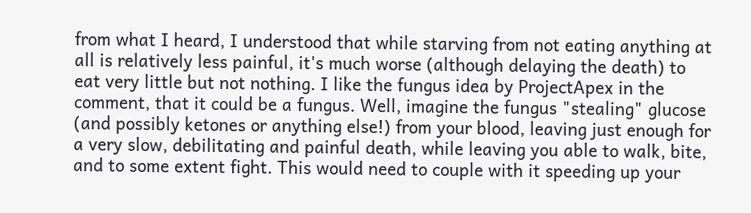from what I heard, I understood that while starving from not eating anything at all is relatively less painful, it's much worse (although delaying the death) to eat very little but not nothing. I like the fungus idea by ProjectApex in the comment, that it could be a fungus. Well, imagine the fungus "stealing" glucose (and possibly ketones or anything else!) from your blood, leaving just enough for a very slow, debilitating and painful death, while leaving you able to walk, bite, and to some extent fight. This would need to couple with it speeding up your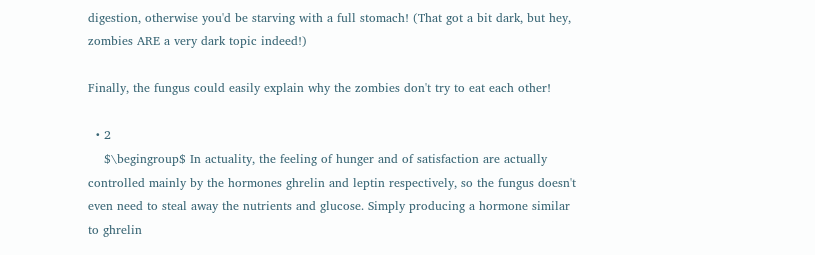digestion, otherwise you'd be starving with a full stomach! (That got a bit dark, but hey, zombies ARE a very dark topic indeed!)

Finally, the fungus could easily explain why the zombies don't try to eat each other!

  • 2
    $\begingroup$ In actuality, the feeling of hunger and of satisfaction are actually controlled mainly by the hormones ghrelin and leptin respectively, so the fungus doesn't even need to steal away the nutrients and glucose. Simply producing a hormone similar to ghrelin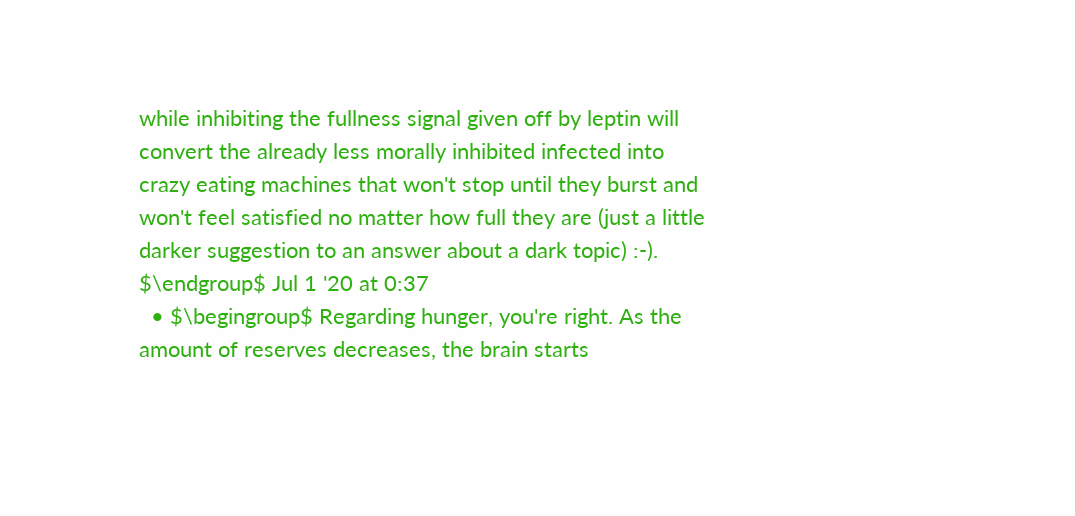while inhibiting the fullness signal given off by leptin will convert the already less morally inhibited infected into crazy eating machines that won't stop until they burst and won't feel satisfied no matter how full they are (just a little darker suggestion to an answer about a dark topic) :-). $\endgroup$ Jul 1 '20 at 0:37
  • $\begingroup$ Regarding hunger, you're right. As the amount of reserves decreases, the brain starts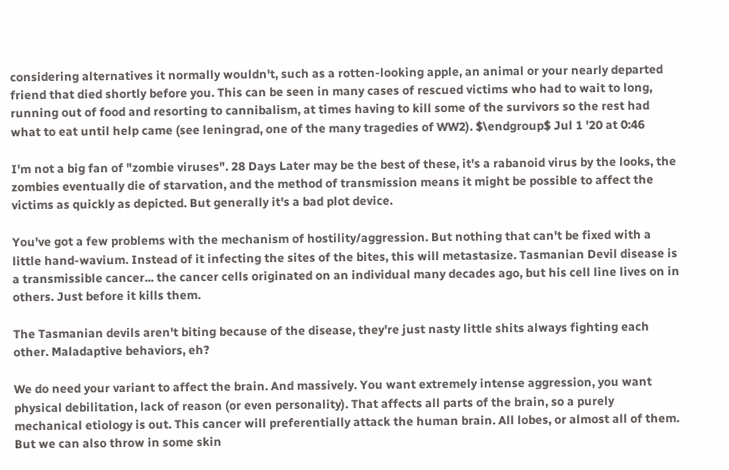considering alternatives it normally wouldn't, such as a rotten-looking apple, an animal or your nearly departed friend that died shortly before you. This can be seen in many cases of rescued victims who had to wait to long, running out of food and resorting to cannibalism, at times having to kill some of the survivors so the rest had what to eat until help came (see leningrad, one of the many tragedies of WW2). $\endgroup$ Jul 1 '20 at 0:46

I'm not a big fan of "zombie viruses". 28 Days Later may be the best of these, it's a rabanoid virus by the looks, the zombies eventually die of starvation, and the method of transmission means it might be possible to affect the victims as quickly as depicted. But generally it's a bad plot device.

You've got a few problems with the mechanism of hostility/aggression. But nothing that can't be fixed with a little hand-wavium. Instead of it infecting the sites of the bites, this will metastasize. Tasmanian Devil disease is a transmissible cancer... the cancer cells originated on an individual many decades ago, but his cell line lives on in others. Just before it kills them.

The Tasmanian devils aren't biting because of the disease, they're just nasty little shits always fighting each other. Maladaptive behaviors, eh?

We do need your variant to affect the brain. And massively. You want extremely intense aggression, you want physical debilitation, lack of reason (or even personality). That affects all parts of the brain, so a purely mechanical etiology is out. This cancer will preferentially attack the human brain. All lobes, or almost all of them. But we can also throw in some skin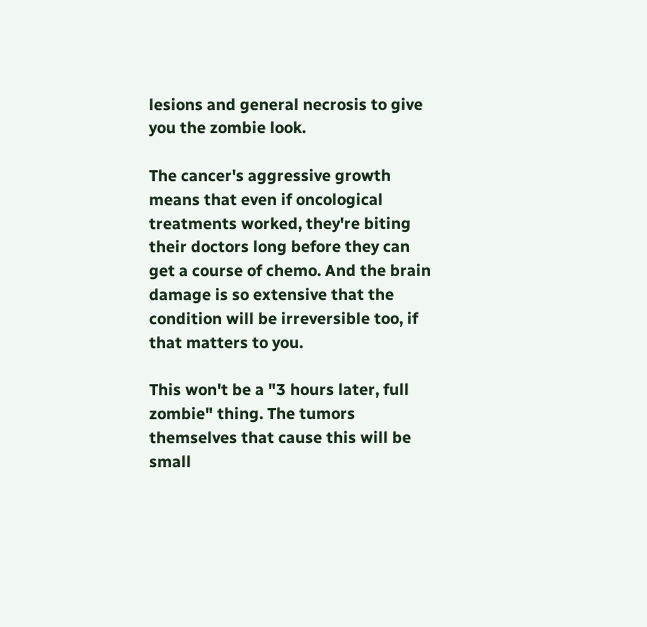lesions and general necrosis to give you the zombie look.

The cancer's aggressive growth means that even if oncological treatments worked, they're biting their doctors long before they can get a course of chemo. And the brain damage is so extensive that the condition will be irreversible too, if that matters to you.

This won't be a "3 hours later, full zombie" thing. The tumors themselves that cause this will be small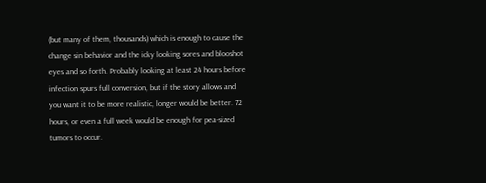(but many of them, thousands) which is enough to cause the change sin behavior and the icky looking sores and blooshot eyes and so forth. Probably looking at least 24 hours before infection spurs full conversion, but if the story allows and you want it to be more realistic, longer would be better. 72 hours, or even a full week would be enough for pea-sized tumors to occur.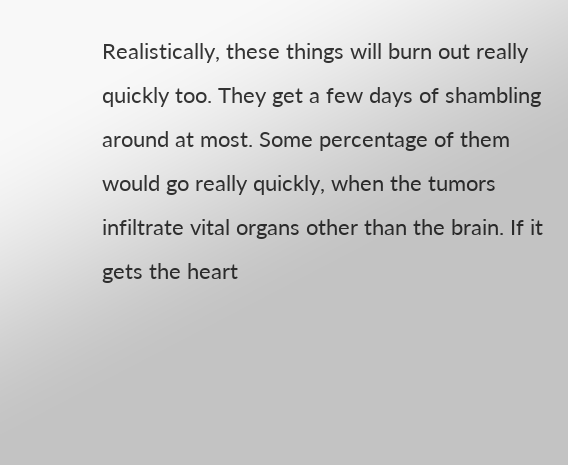Realistically, these things will burn out really quickly too. They get a few days of shambling around at most. Some percentage of them would go really quickly, when the tumors infiltrate vital organs other than the brain. If it gets the heart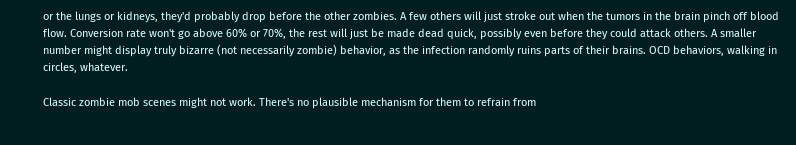or the lungs or kidneys, they'd probably drop before the other zombies. A few others will just stroke out when the tumors in the brain pinch off blood flow. Conversion rate won't go above 60% or 70%, the rest will just be made dead quick, possibly even before they could attack others. A smaller number might display truly bizarre (not necessarily zombie) behavior, as the infection randomly ruins parts of their brains. OCD behaviors, walking in circles, whatever.

Classic zombie mob scenes might not work. There's no plausible mechanism for them to refrain from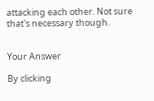attacking each other. Not sure that's necessary though.


Your Answer

By clicking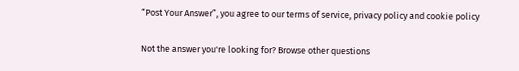“Post Your Answer”, you agree to our terms of service, privacy policy and cookie policy

Not the answer you're looking for? Browse other questions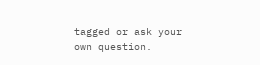tagged or ask your own question.